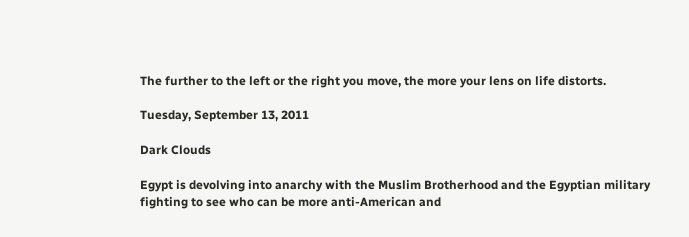The further to the left or the right you move, the more your lens on life distorts.

Tuesday, September 13, 2011

Dark Clouds

Egypt is devolving into anarchy with the Muslim Brotherhood and the Egyptian military fighting to see who can be more anti-American and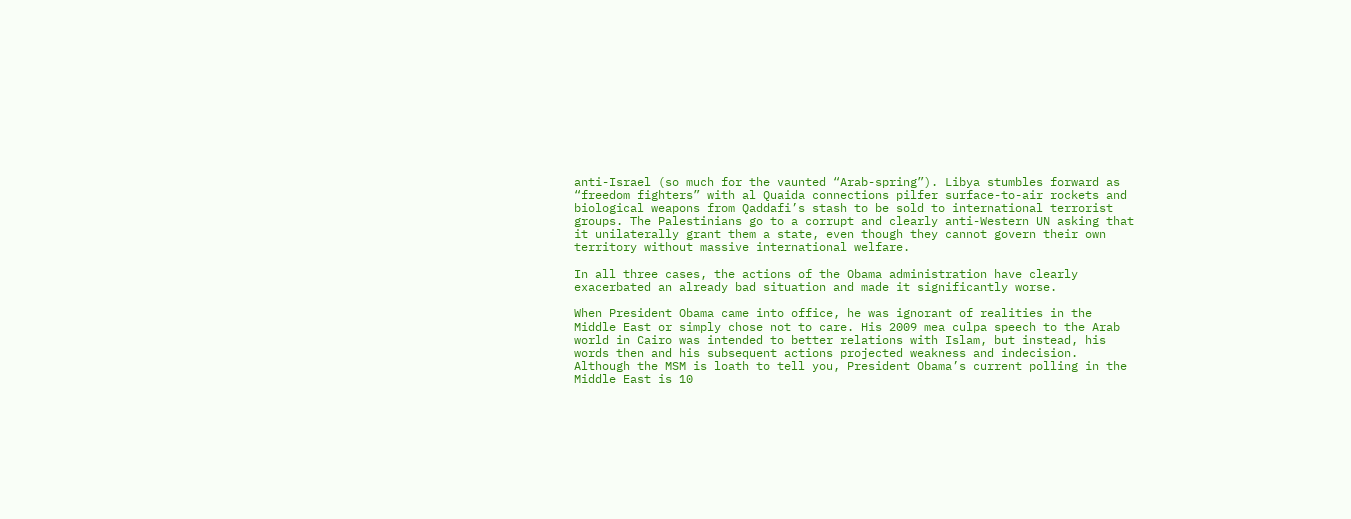anti-Israel (so much for the vaunted “Arab-spring”). Libya stumbles forward as “freedom fighters” with al Quaida connections pilfer surface-to-air rockets and biological weapons from Qaddafi’s stash to be sold to international terrorist groups. The Palestinians go to a corrupt and clearly anti-Western UN asking that it unilaterally grant them a state, even though they cannot govern their own territory without massive international welfare.

In all three cases, the actions of the Obama administration have clearly exacerbated an already bad situation and made it significantly worse.

When President Obama came into office, he was ignorant of realities in the Middle East or simply chose not to care. His 2009 mea culpa speech to the Arab world in Cairo was intended to better relations with Islam, but instead, his words then and his subsequent actions projected weakness and indecision. Although the MSM is loath to tell you, President Obama’s current polling in the Middle East is 10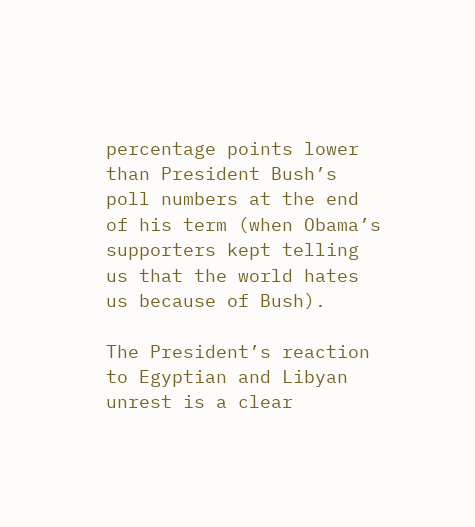percentage points lower than President Bush’s poll numbers at the end of his term (when Obama’s supporters kept telling us that the world hates us because of Bush).

The President’s reaction to Egyptian and Libyan unrest is a clear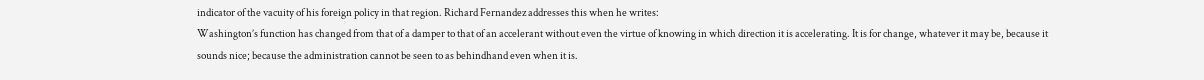indicator of the vacuity of his foreign policy in that region. Richard Fernandez addresses this when he writes:
Washington’s function has changed from that of a damper to that of an accelerant without even the virtue of knowing in which direction it is accelerating. It is for change, whatever it may be, because it sounds nice; because the administration cannot be seen to as behindhand even when it is.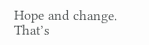Hope and change. That’s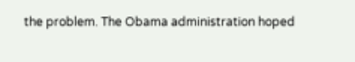the problem. The Obama administration hoped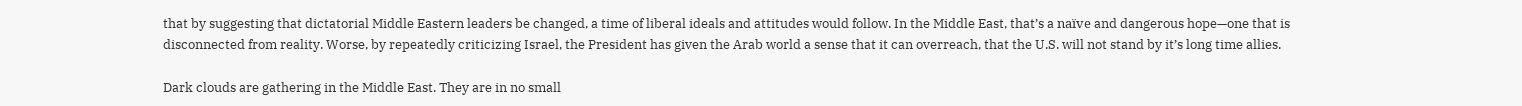that by suggesting that dictatorial Middle Eastern leaders be changed, a time of liberal ideals and attitudes would follow. In the Middle East, that’s a naïve and dangerous hope—one that is disconnected from reality. Worse, by repeatedly criticizing Israel, the President has given the Arab world a sense that it can overreach, that the U.S. will not stand by it’s long time allies.

Dark clouds are gathering in the Middle East. They are in no small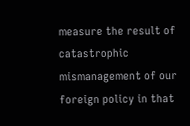measure the result of catastrophic mismanagement of our foreign policy in that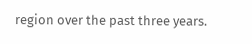region over the past three years.